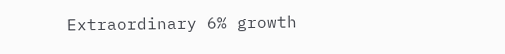Extraordinary 6% growth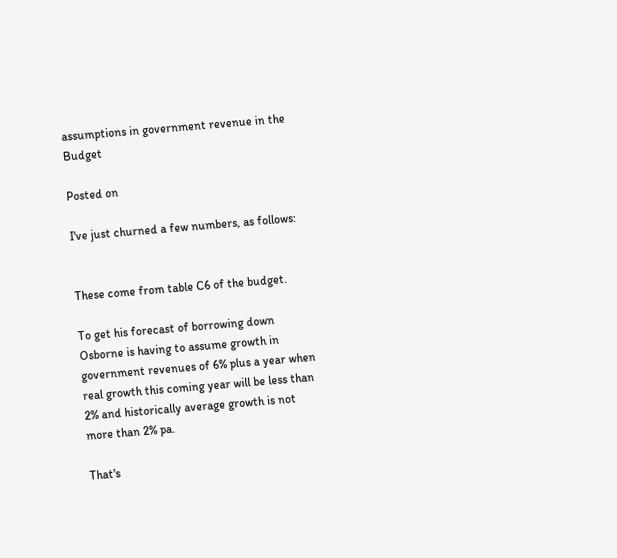assumptions in government revenue in the Budget

Posted on

I've just churned a few numbers, as follows:


These come from table C6 of the budget.

To get his forecast of borrowing down Osborne is having to assume growth in government revenues of 6% plus a year when real growth this coming year will be less than 2% and historically average growth is not more than 2% pa.

That's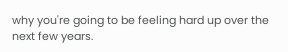why you're going to be feeling hard up over the next few years.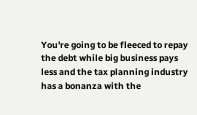You're going to be fleeced to repay the debt while big business pays less and the tax planning industry has a bonanza with the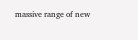massive range of new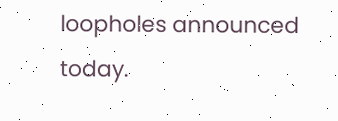loopholes announced today.